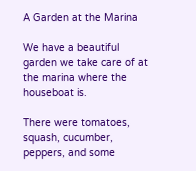A Garden at the Marina

We have a beautiful garden we take care of at the marina where the houseboat is.

There were tomatoes, squash, cucumber, peppers, and some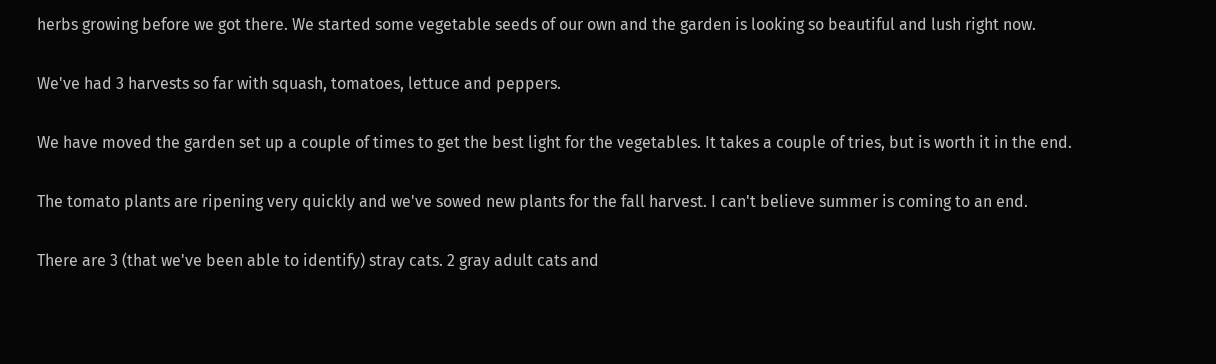herbs growing before we got there. We started some vegetable seeds of our own and the garden is looking so beautiful and lush right now.

We've had 3 harvests so far with squash, tomatoes, lettuce and peppers.

We have moved the garden set up a couple of times to get the best light for the vegetables. It takes a couple of tries, but is worth it in the end.

The tomato plants are ripening very quickly and we've sowed new plants for the fall harvest. I can't believe summer is coming to an end.

There are 3 (that we've been able to identify) stray cats. 2 gray adult cats and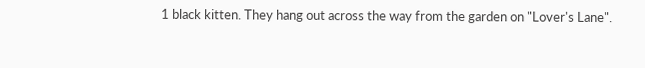1 black kitten. They hang out across the way from the garden on "Lover's Lane".